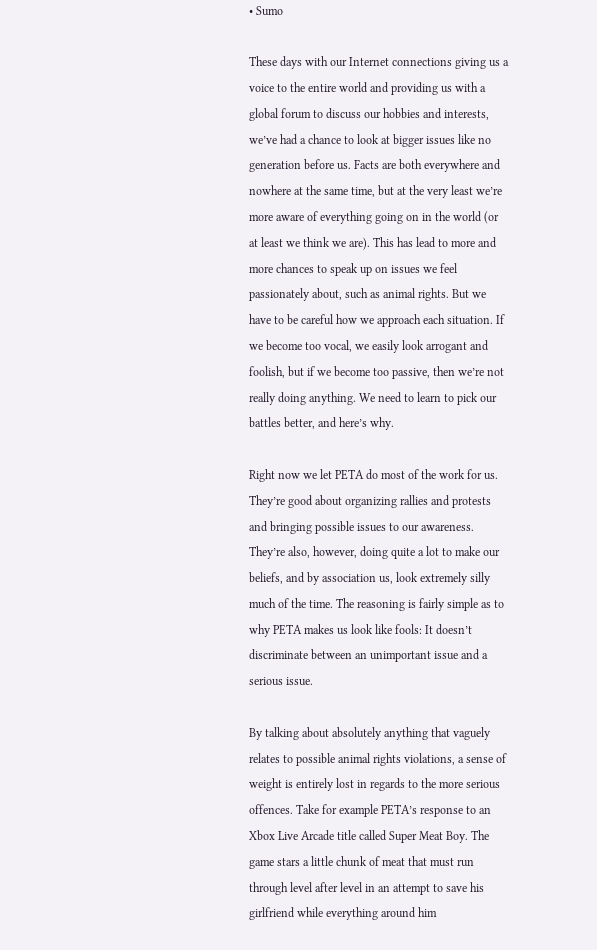• Sumo

These days with our Internet connections giving us a voice to the entire world and providing us with a global forum to discuss our hobbies and interests, we’ve had a chance to look at bigger issues like no generation before us. Facts are both everywhere and nowhere at the same time, but at the very least we’re more aware of everything going on in the world (or at least we think we are). This has lead to more and more chances to speak up on issues we feel passionately about, such as animal rights. But we have to be careful how we approach each situation. If we become too vocal, we easily look arrogant and foolish, but if we become too passive, then we’re not really doing anything. We need to learn to pick our battles better, and here’s why.

Right now we let PETA do most of the work for us. They’re good about organizing rallies and protests and bringing possible issues to our awareness. They’re also, however, doing quite a lot to make our beliefs, and by association us, look extremely silly much of the time. The reasoning is fairly simple as to why PETA makes us look like fools: It doesn’t discriminate between an unimportant issue and a serious issue.

By talking about absolutely anything that vaguely relates to possible animal rights violations, a sense of weight is entirely lost in regards to the more serious offences. Take for example PETA’s response to an Xbox Live Arcade title called Super Meat Boy. The game stars a little chunk of meat that must run through level after level in an attempt to save his girlfriend while everything around him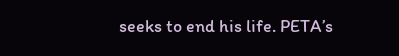seeks to end his life. PETA’s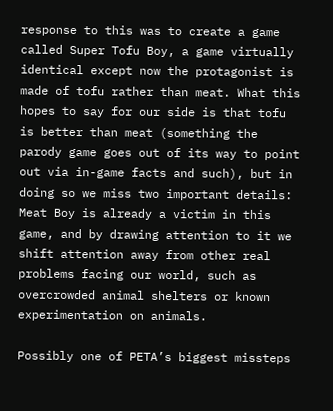response to this was to create a game called Super Tofu Boy, a game virtually identical except now the protagonist is made of tofu rather than meat. What this hopes to say for our side is that tofu is better than meat (something the parody game goes out of its way to point out via in-game facts and such), but in doing so we miss two important details: Meat Boy is already a victim in this game, and by drawing attention to it we shift attention away from other real problems facing our world, such as overcrowded animal shelters or known experimentation on animals.

Possibly one of PETA’s biggest missteps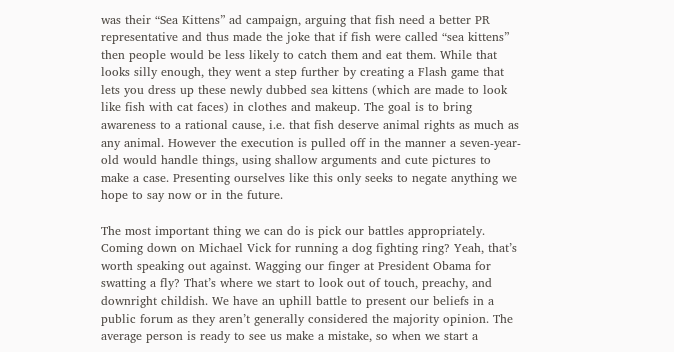was their “Sea Kittens” ad campaign, arguing that fish need a better PR representative and thus made the joke that if fish were called “sea kittens” then people would be less likely to catch them and eat them. While that looks silly enough, they went a step further by creating a Flash game that lets you dress up these newly dubbed sea kittens (which are made to look like fish with cat faces) in clothes and makeup. The goal is to bring awareness to a rational cause, i.e. that fish deserve animal rights as much as any animal. However the execution is pulled off in the manner a seven-year-old would handle things, using shallow arguments and cute pictures to make a case. Presenting ourselves like this only seeks to negate anything we hope to say now or in the future.

The most important thing we can do is pick our battles appropriately. Coming down on Michael Vick for running a dog fighting ring? Yeah, that’s worth speaking out against. Wagging our finger at President Obama for swatting a fly? That’s where we start to look out of touch, preachy, and downright childish. We have an uphill battle to present our beliefs in a public forum as they aren’t generally considered the majority opinion. The average person is ready to see us make a mistake, so when we start a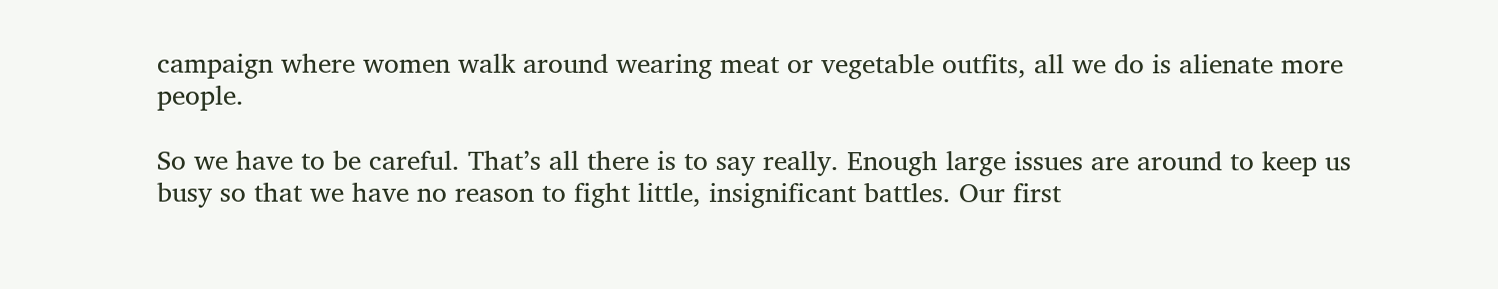campaign where women walk around wearing meat or vegetable outfits, all we do is alienate more people.

So we have to be careful. That’s all there is to say really. Enough large issues are around to keep us busy so that we have no reason to fight little, insignificant battles. Our first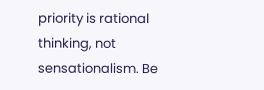priority is rational thinking, not sensationalism. Be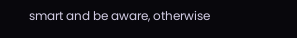smart and be aware, otherwise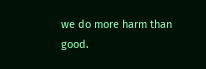we do more harm than good.